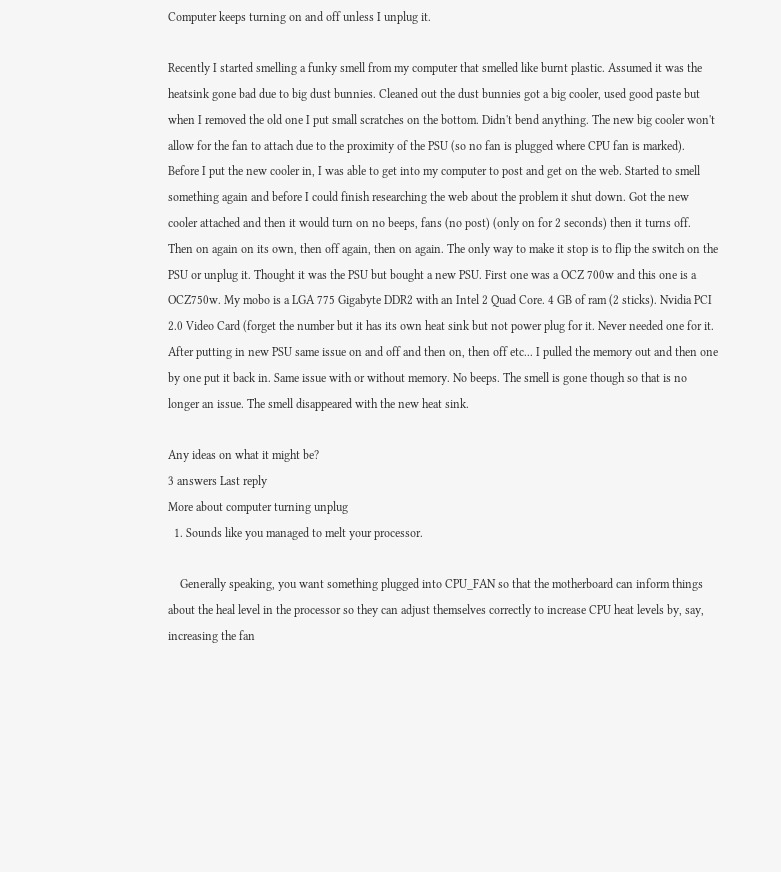Computer keeps turning on and off unless I unplug it.

Recently I started smelling a funky smell from my computer that smelled like burnt plastic. Assumed it was the heatsink gone bad due to big dust bunnies. Cleaned out the dust bunnies got a big cooler, used good paste but when I removed the old one I put small scratches on the bottom. Didn't bend anything. The new big cooler won't allow for the fan to attach due to the proximity of the PSU (so no fan is plugged where CPU fan is marked). Before I put the new cooler in, I was able to get into my computer to post and get on the web. Started to smell something again and before I could finish researching the web about the problem it shut down. Got the new cooler attached and then it would turn on no beeps, fans (no post) (only on for 2 seconds) then it turns off. Then on again on its own, then off again, then on again. The only way to make it stop is to flip the switch on the PSU or unplug it. Thought it was the PSU but bought a new PSU. First one was a OCZ 700w and this one is a OCZ750w. My mobo is a LGA 775 Gigabyte DDR2 with an Intel 2 Quad Core. 4 GB of ram (2 sticks). Nvidia PCI 2.0 Video Card (forget the number but it has its own heat sink but not power plug for it. Never needed one for it. After putting in new PSU same issue on and off and then on, then off etc... I pulled the memory out and then one by one put it back in. Same issue with or without memory. No beeps. The smell is gone though so that is no longer an issue. The smell disappeared with the new heat sink.

Any ideas on what it might be?
3 answers Last reply
More about computer turning unplug
  1. Sounds like you managed to melt your processor.

    Generally speaking, you want something plugged into CPU_FAN so that the motherboard can inform things about the heal level in the processor so they can adjust themselves correctly to increase CPU heat levels by, say, increasing the fan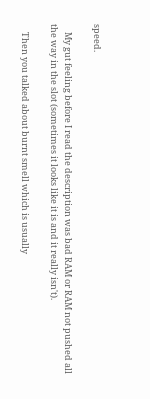speed.

    My gut feeling before I read the description was bad RAM or RAM not pushed all the way in the slot (sometimes it looks like it is and it really isn't).

    Then you talked about burnt smell which is usually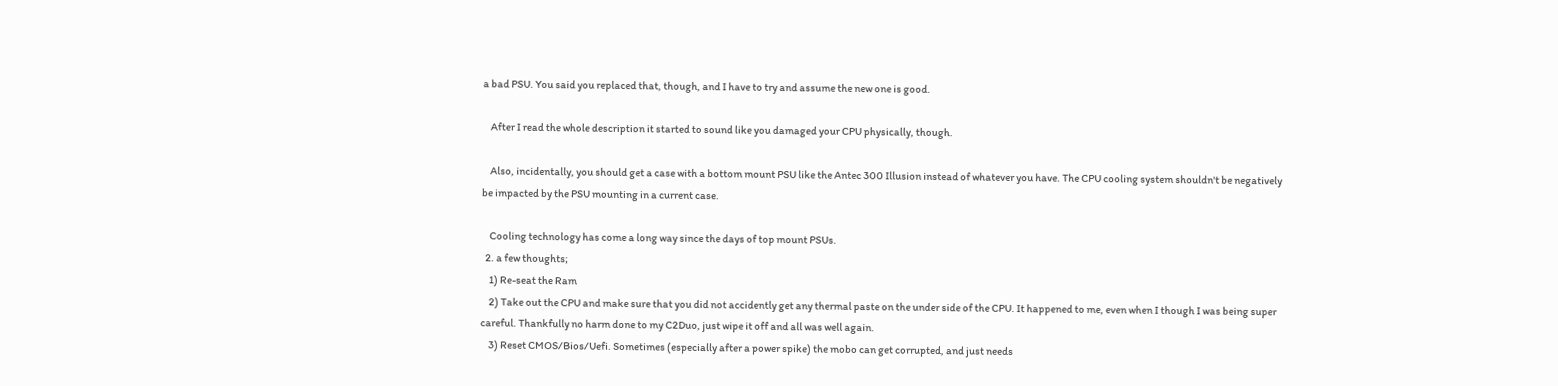a bad PSU. You said you replaced that, though, and I have to try and assume the new one is good.

    After I read the whole description it started to sound like you damaged your CPU physically, though.

    Also, incidentally, you should get a case with a bottom mount PSU like the Antec 300 Illusion instead of whatever you have. The CPU cooling system shouldn't be negatively be impacted by the PSU mounting in a current case.

    Cooling technology has come a long way since the days of top mount PSUs.
  2. a few thoughts;
    1) Re-seat the Ram
    2) Take out the CPU and make sure that you did not accidently get any thermal paste on the under side of the CPU. It happened to me, even when I though I was being super careful. Thankfully no harm done to my C2Duo, just wipe it off and all was well again.
    3) Reset CMOS/Bios/Uefi. Sometimes (especially after a power spike) the mobo can get corrupted, and just needs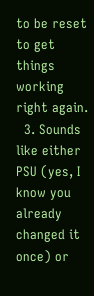to be reset to get things working right again.
  3. Sounds like either PSU (yes, I know you already changed it once) or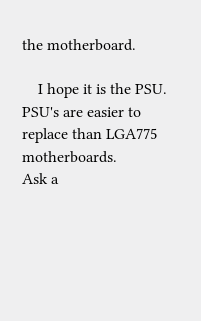the motherboard.

    I hope it is the PSU. PSU's are easier to replace than LGA775 motherboards.
Ask a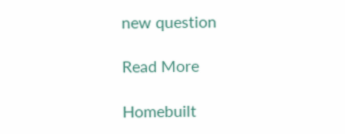new question

Read More

Homebuilt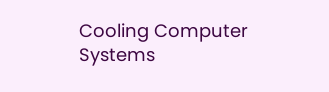Cooling Computer Systems